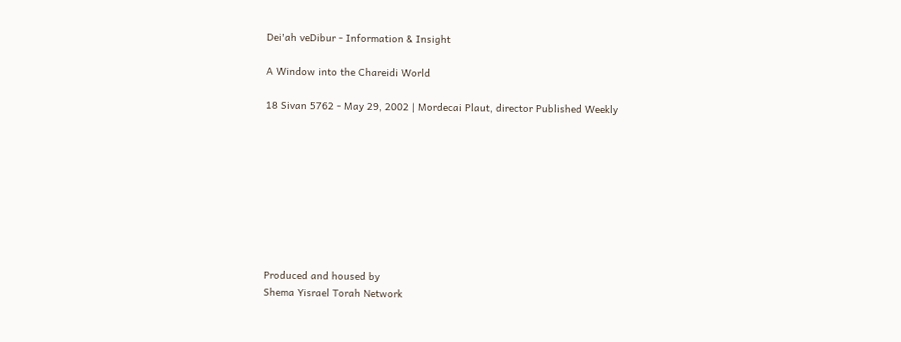Dei'ah veDibur - Information & Insight

A Window into the Chareidi World

18 Sivan 5762 - May 29, 2002 | Mordecai Plaut, director Published Weekly









Produced and housed by
Shema Yisrael Torah Network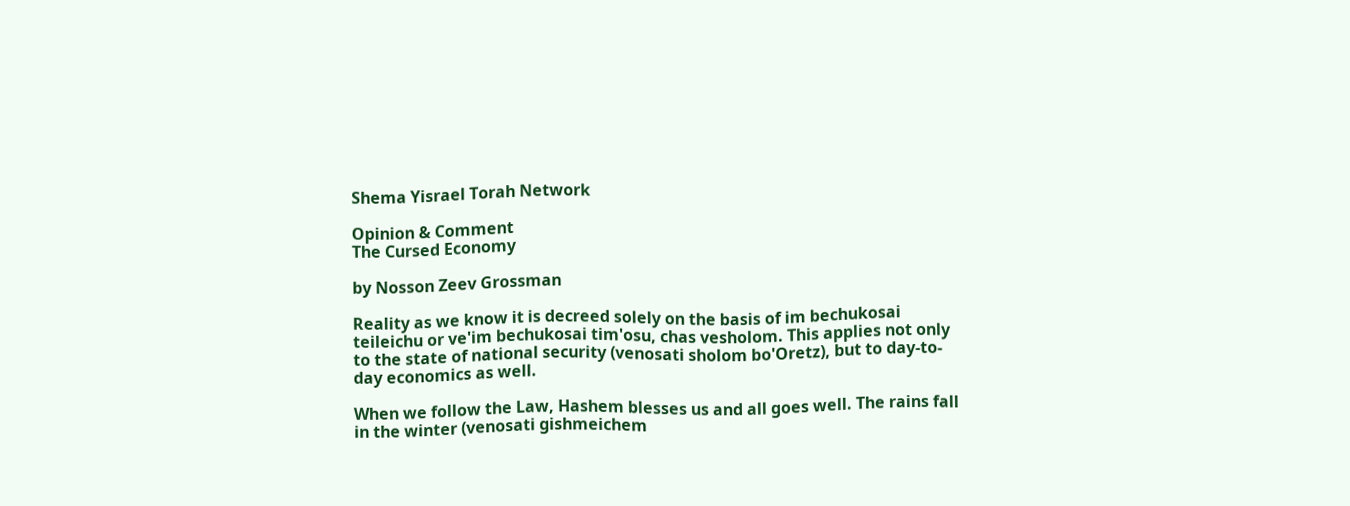Shema Yisrael Torah Network

Opinion & Comment
The Cursed Economy

by Nosson Zeev Grossman

Reality as we know it is decreed solely on the basis of im bechukosai teileichu or ve'im bechukosai tim'osu, chas vesholom. This applies not only to the state of national security (venosati sholom bo'Oretz), but to day-to-day economics as well.

When we follow the Law, Hashem blesses us and all goes well. The rains fall in the winter (venosati gishmeichem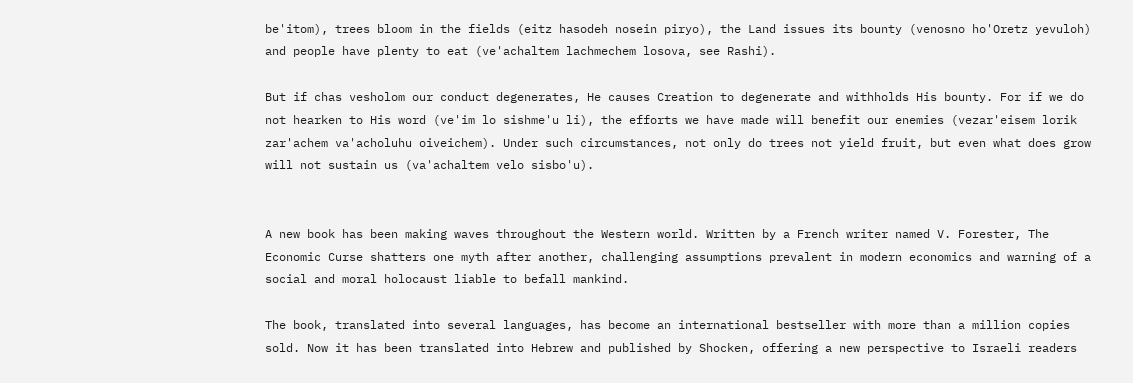be'itom), trees bloom in the fields (eitz hasodeh nosein piryo), the Land issues its bounty (venosno ho'Oretz yevuloh) and people have plenty to eat (ve'achaltem lachmechem losova, see Rashi).

But if chas vesholom our conduct degenerates, He causes Creation to degenerate and withholds His bounty. For if we do not hearken to His word (ve'im lo sishme'u li), the efforts we have made will benefit our enemies (vezar'eisem lorik zar'achem va'acholuhu oiveichem). Under such circumstances, not only do trees not yield fruit, but even what does grow will not sustain us (va'achaltem velo sisbo'u).


A new book has been making waves throughout the Western world. Written by a French writer named V. Forester, The Economic Curse shatters one myth after another, challenging assumptions prevalent in modern economics and warning of a social and moral holocaust liable to befall mankind.

The book, translated into several languages, has become an international bestseller with more than a million copies sold. Now it has been translated into Hebrew and published by Shocken, offering a new perspective to Israeli readers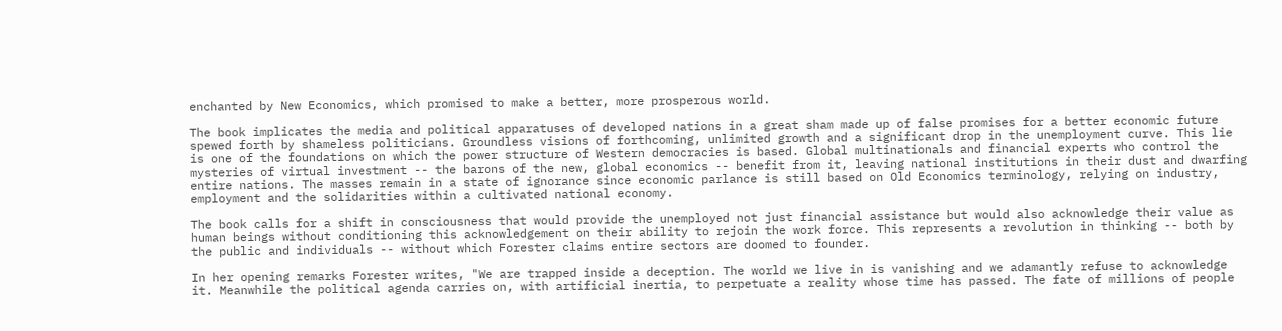enchanted by New Economics, which promised to make a better, more prosperous world.

The book implicates the media and political apparatuses of developed nations in a great sham made up of false promises for a better economic future spewed forth by shameless politicians. Groundless visions of forthcoming, unlimited growth and a significant drop in the unemployment curve. This lie is one of the foundations on which the power structure of Western democracies is based. Global multinationals and financial experts who control the mysteries of virtual investment -- the barons of the new, global economics -- benefit from it, leaving national institutions in their dust and dwarfing entire nations. The masses remain in a state of ignorance since economic parlance is still based on Old Economics terminology, relying on industry, employment and the solidarities within a cultivated national economy.

The book calls for a shift in consciousness that would provide the unemployed not just financial assistance but would also acknowledge their value as human beings without conditioning this acknowledgement on their ability to rejoin the work force. This represents a revolution in thinking -- both by the public and individuals -- without which Forester claims entire sectors are doomed to founder.

In her opening remarks Forester writes, "We are trapped inside a deception. The world we live in is vanishing and we adamantly refuse to acknowledge it. Meanwhile the political agenda carries on, with artificial inertia, to perpetuate a reality whose time has passed. The fate of millions of people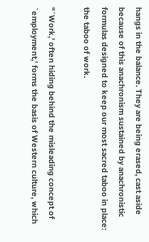hangs in the balance. They are being erased, cast aside because of this anachronism sustained by anachronistic formulas designed to keep our most sacred taboo in place: the taboo of work.

"`Work,' often hiding behind the misleading concept of `employment,' forms the basis of Western culture, which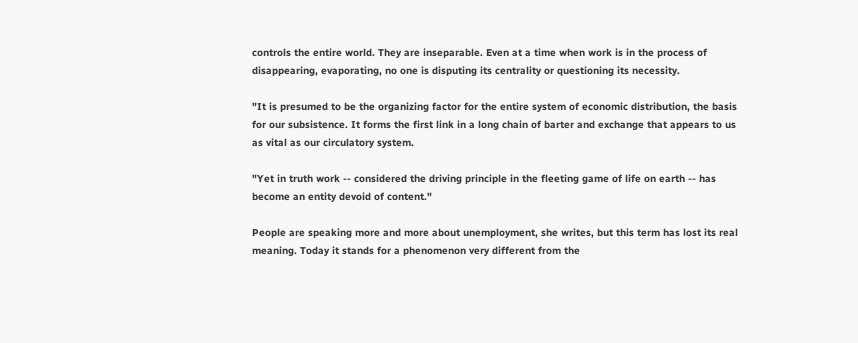controls the entire world. They are inseparable. Even at a time when work is in the process of disappearing, evaporating, no one is disputing its centrality or questioning its necessity.

"It is presumed to be the organizing factor for the entire system of economic distribution, the basis for our subsistence. It forms the first link in a long chain of barter and exchange that appears to us as vital as our circulatory system.

"Yet in truth work -- considered the driving principle in the fleeting game of life on earth -- has become an entity devoid of content."

People are speaking more and more about unemployment, she writes, but this term has lost its real meaning. Today it stands for a phenomenon very different from the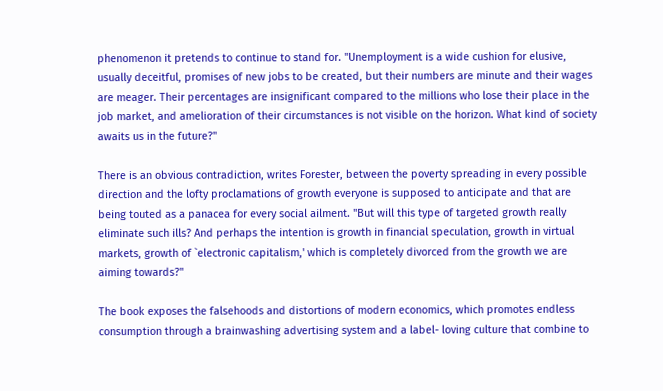phenomenon it pretends to continue to stand for. "Unemployment is a wide cushion for elusive, usually deceitful, promises of new jobs to be created, but their numbers are minute and their wages are meager. Their percentages are insignificant compared to the millions who lose their place in the job market, and amelioration of their circumstances is not visible on the horizon. What kind of society awaits us in the future?"

There is an obvious contradiction, writes Forester, between the poverty spreading in every possible direction and the lofty proclamations of growth everyone is supposed to anticipate and that are being touted as a panacea for every social ailment. "But will this type of targeted growth really eliminate such ills? And perhaps the intention is growth in financial speculation, growth in virtual markets, growth of `electronic capitalism,' which is completely divorced from the growth we are aiming towards?"

The book exposes the falsehoods and distortions of modern economics, which promotes endless consumption through a brainwashing advertising system and a label- loving culture that combine to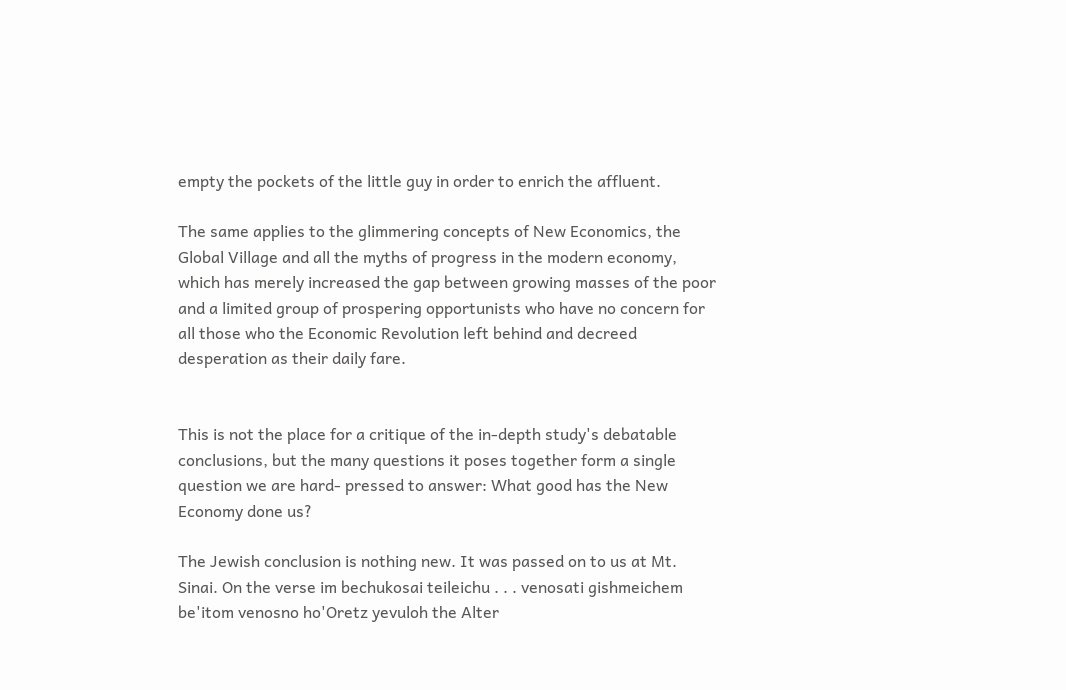empty the pockets of the little guy in order to enrich the affluent.

The same applies to the glimmering concepts of New Economics, the Global Village and all the myths of progress in the modern economy, which has merely increased the gap between growing masses of the poor and a limited group of prospering opportunists who have no concern for all those who the Economic Revolution left behind and decreed desperation as their daily fare.


This is not the place for a critique of the in-depth study's debatable conclusions, but the many questions it poses together form a single question we are hard- pressed to answer: What good has the New Economy done us?

The Jewish conclusion is nothing new. It was passed on to us at Mt. Sinai. On the verse im bechukosai teileichu . . . venosati gishmeichem be'itom venosno ho'Oretz yevuloh the Alter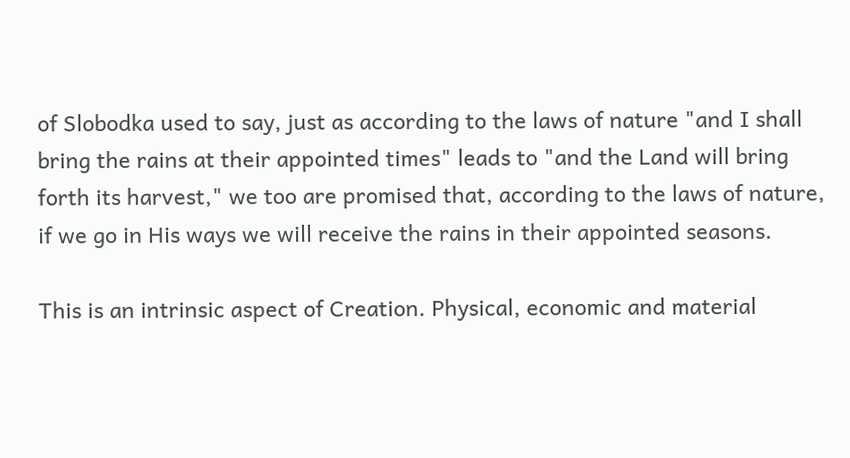of Slobodka used to say, just as according to the laws of nature "and I shall bring the rains at their appointed times" leads to "and the Land will bring forth its harvest," we too are promised that, according to the laws of nature, if we go in His ways we will receive the rains in their appointed seasons.

This is an intrinsic aspect of Creation. Physical, economic and material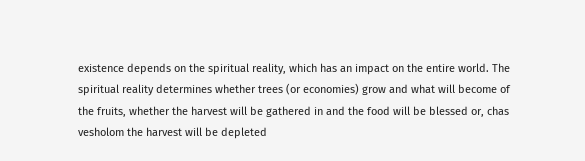existence depends on the spiritual reality, which has an impact on the entire world. The spiritual reality determines whether trees (or economies) grow and what will become of the fruits, whether the harvest will be gathered in and the food will be blessed or, chas vesholom the harvest will be depleted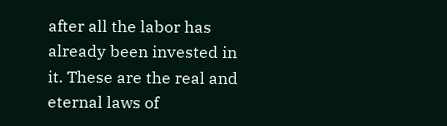after all the labor has already been invested in it. These are the real and eternal laws of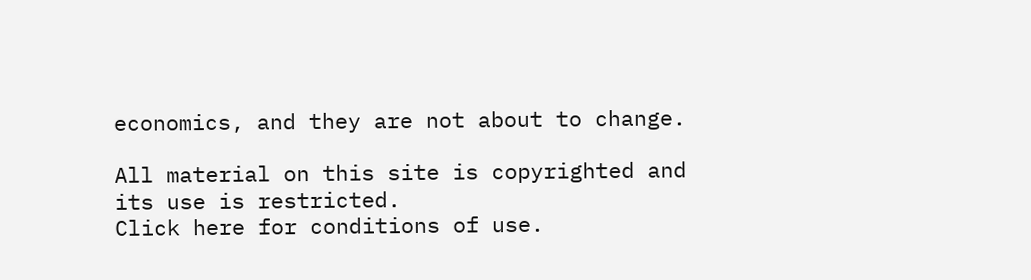economics, and they are not about to change.

All material on this site is copyrighted and its use is restricted.
Click here for conditions of use.